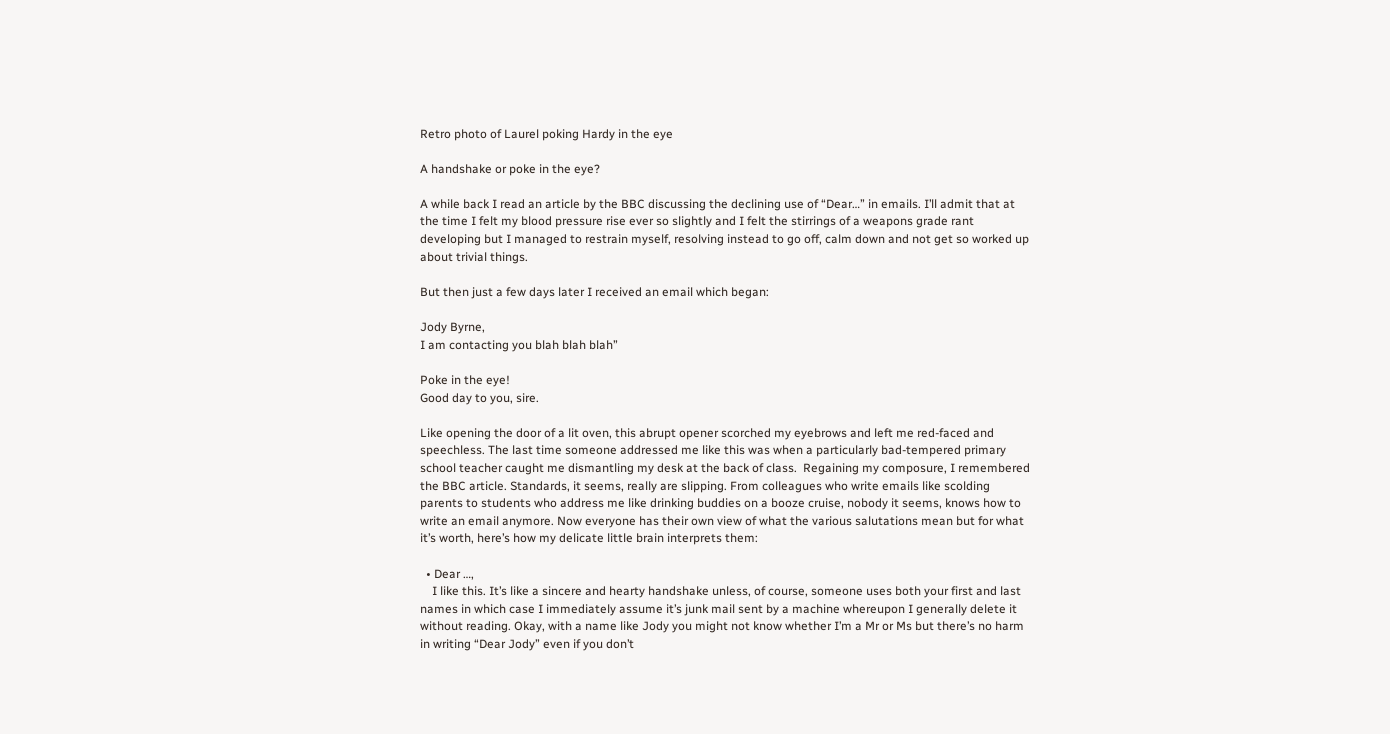Retro photo of Laurel poking Hardy in the eye

A handshake or poke in the eye?

A while back I read an article by the BBC discussing the declining use of “Dear…” in emails. I’ll admit that at the time I felt my blood pressure rise ever so slightly and I felt the stirrings of a weapons grade rant developing but I managed to restrain myself, resolving instead to go off, calm down and not get so worked up about trivial things.

But then just a few days later I received an email which began:

Jody Byrne,
I am contacting you blah blah blah”

Poke in the eye!
Good day to you, sire.

Like opening the door of a lit oven, this abrupt opener scorched my eyebrows and left me red-faced and speechless. The last time someone addressed me like this was when a particularly bad-tempered primary school teacher caught me dismantling my desk at the back of class.  Regaining my composure, I remembered the BBC article. Standards, it seems, really are slipping. From colleagues who write emails like scolding parents to students who address me like drinking buddies on a booze cruise, nobody it seems, knows how to write an email anymore. Now everyone has their own view of what the various salutations mean but for what it’s worth, here’s how my delicate little brain interprets them:

  • Dear …,
    I like this. It’s like a sincere and hearty handshake unless, of course, someone uses both your first and last names in which case I immediately assume it’s junk mail sent by a machine whereupon I generally delete it without reading. Okay, with a name like Jody you might not know whether I’m a Mr or Ms but there’s no harm in writing “Dear Jody” even if you don’t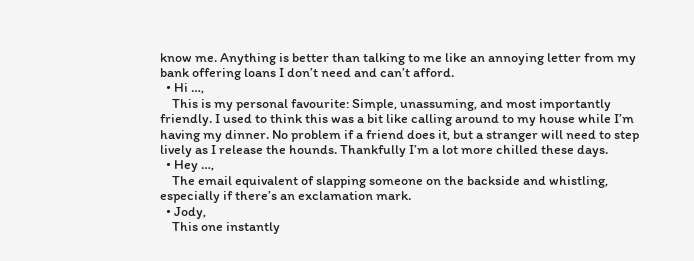know me. Anything is better than talking to me like an annoying letter from my bank offering loans I don’t need and can’t afford.
  • Hi …,
    This is my personal favourite: Simple, unassuming, and most importantly friendly. I used to think this was a bit like calling around to my house while I’m having my dinner. No problem if a friend does it, but a stranger will need to step lively as I release the hounds. Thankfully I’m a lot more chilled these days.
  • Hey …,
    The email equivalent of slapping someone on the backside and whistling, especially if there’s an exclamation mark.
  • Jody,
    This one instantly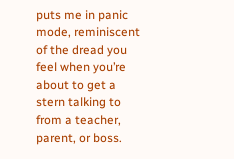puts me in panic mode, reminiscent of the dread you feel when you’re about to get a stern talking to from a teacher, parent, or boss.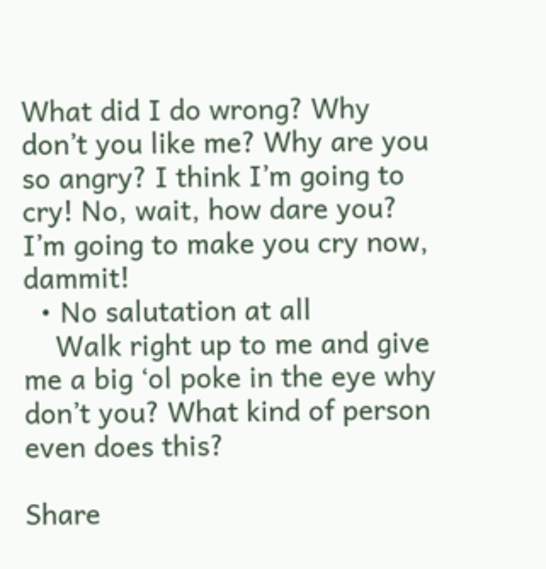What did I do wrong? Why don’t you like me? Why are you so angry? I think I’m going to cry! No, wait, how dare you? I’m going to make you cry now, dammit!
  • No salutation at all
    Walk right up to me and give me a big ‘ol poke in the eye why don’t you? What kind of person even does this?

Share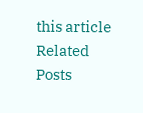this article
Related Posts